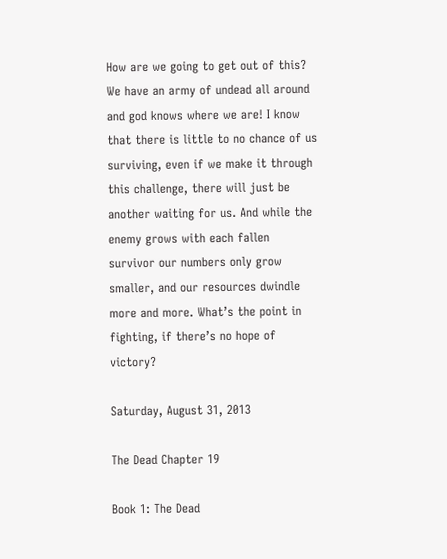How are we going to get out of this? We have an army of undead all around and god knows where we are! I know that there is little to no chance of us surviving, even if we make it through this challenge, there will just be another waiting for us. And while the enemy grows with each fallen survivor our numbers only grow smaller, and our resources dwindle more and more. What’s the point in fighting, if there’s no hope of victory?

Saturday, August 31, 2013

The Dead Chapter 19

Book 1: The Dead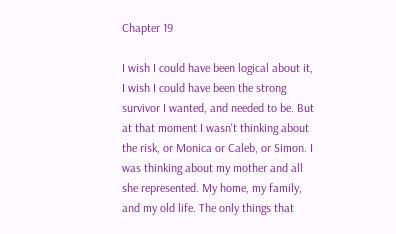Chapter 19

I wish I could have been logical about it, I wish I could have been the strong survivor I wanted, and needed to be. But at that moment I wasn't thinking about the risk, or Monica or Caleb, or Simon. I was thinking about my mother and all she represented. My home, my family, and my old life. The only things that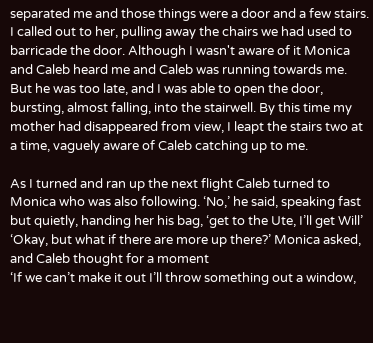separated me and those things were a door and a few stairs. I called out to her, pulling away the chairs we had used to barricade the door. Although I wasn't aware of it Monica and Caleb heard me and Caleb was running towards me. But he was too late, and I was able to open the door, bursting, almost falling, into the stairwell. By this time my mother had disappeared from view, I leapt the stairs two at a time, vaguely aware of Caleb catching up to me.

As I turned and ran up the next flight Caleb turned to Monica who was also following. ‘No,’ he said, speaking fast but quietly, handing her his bag, ‘get to the Ute, I’ll get Will’
‘Okay, but what if there are more up there?’ Monica asked, and Caleb thought for a moment
‘If we can’t make it out I’ll throw something out a window,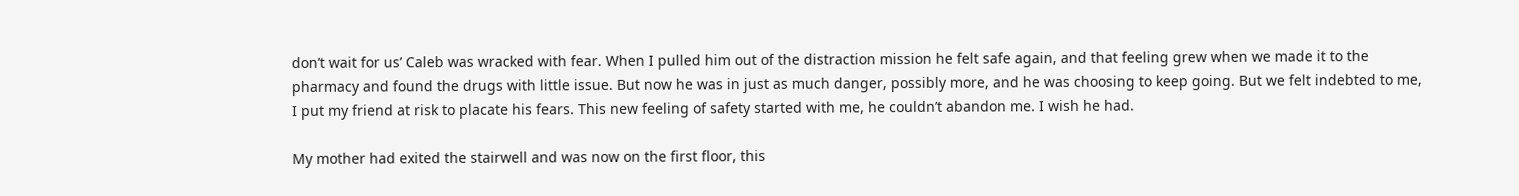don’t wait for us’ Caleb was wracked with fear. When I pulled him out of the distraction mission he felt safe again, and that feeling grew when we made it to the pharmacy and found the drugs with little issue. But now he was in just as much danger, possibly more, and he was choosing to keep going. But we felt indebted to me, I put my friend at risk to placate his fears. This new feeling of safety started with me, he couldn’t abandon me. I wish he had.

My mother had exited the stairwell and was now on the first floor, this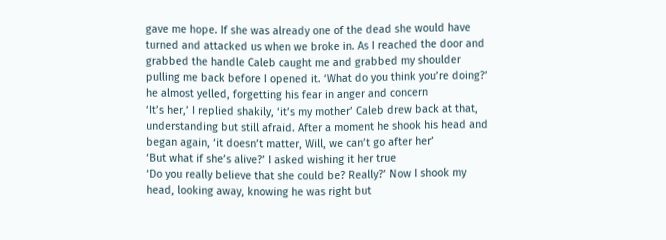gave me hope. If she was already one of the dead she would have turned and attacked us when we broke in. As I reached the door and grabbed the handle Caleb caught me and grabbed my shoulder pulling me back before I opened it. ‘What do you think you’re doing?’ he almost yelled, forgetting his fear in anger and concern
‘It’s her,’ I replied shakily, ‘it’s my mother’ Caleb drew back at that, understanding but still afraid. After a moment he shook his head and began again, ‘it doesn’t matter, Will, we can’t go after her’
‘But what if she’s alive?’ I asked wishing it her true
‘Do you really believe that she could be? Really?’ Now I shook my head, looking away, knowing he was right but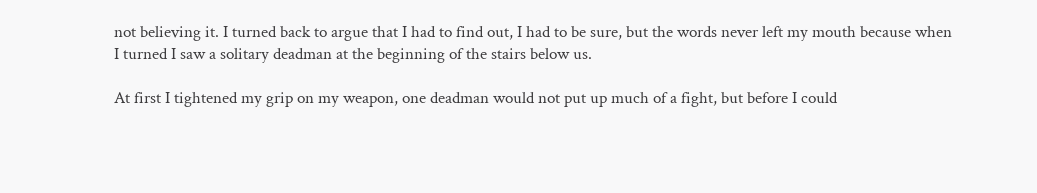not believing it. I turned back to argue that I had to find out, I had to be sure, but the words never left my mouth because when I turned I saw a solitary deadman at the beginning of the stairs below us.

At first I tightened my grip on my weapon, one deadman would not put up much of a fight, but before I could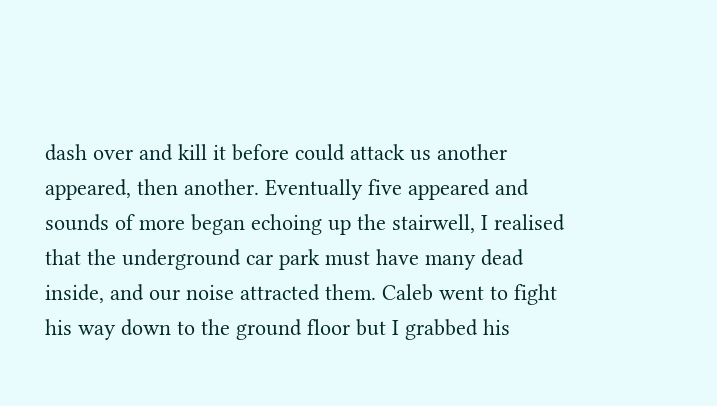dash over and kill it before could attack us another appeared, then another. Eventually five appeared and sounds of more began echoing up the stairwell, I realised that the underground car park must have many dead inside, and our noise attracted them. Caleb went to fight his way down to the ground floor but I grabbed his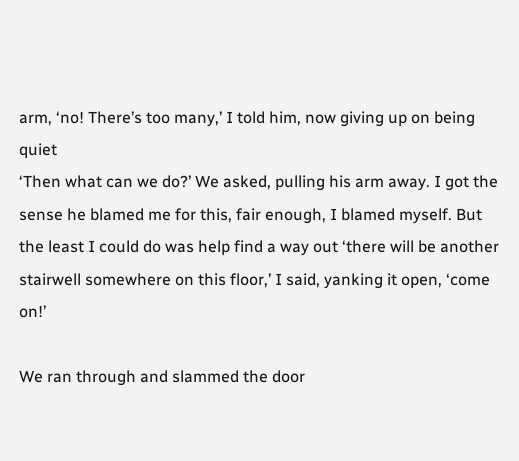arm, ‘no! There’s too many,’ I told him, now giving up on being quiet
‘Then what can we do?’ We asked, pulling his arm away. I got the sense he blamed me for this, fair enough, I blamed myself. But the least I could do was help find a way out ‘there will be another stairwell somewhere on this floor,’ I said, yanking it open, ‘come on!’

We ran through and slammed the door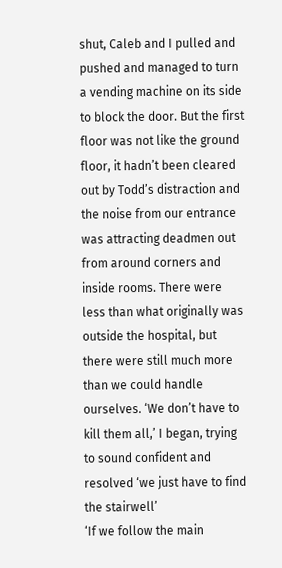shut, Caleb and I pulled and pushed and managed to turn a vending machine on its side to block the door. But the first floor was not like the ground floor, it hadn’t been cleared out by Todd’s distraction and the noise from our entrance was attracting deadmen out from around corners and inside rooms. There were less than what originally was outside the hospital, but there were still much more than we could handle ourselves. ‘We don’t have to kill them all,’ I began, trying to sound confident and resolved ‘we just have to find the stairwell’
‘If we follow the main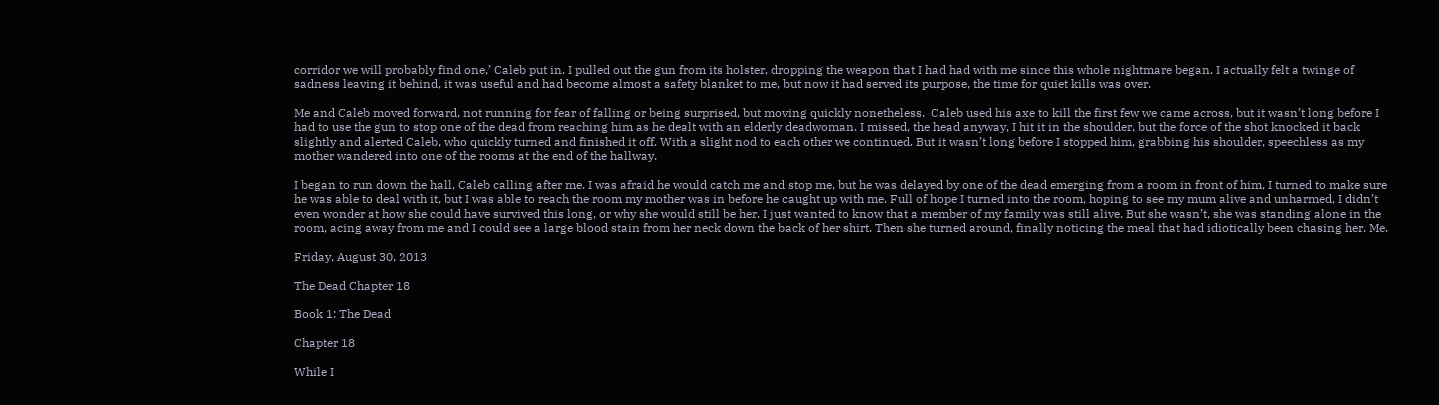corridor we will probably find one,’ Caleb put in. I pulled out the gun from its holster, dropping the weapon that I had had with me since this whole nightmare began. I actually felt a twinge of sadness leaving it behind, it was useful and had become almost a safety blanket to me, but now it had served its purpose, the time for quiet kills was over.

Me and Caleb moved forward, not running for fear of falling or being surprised, but moving quickly nonetheless.  Caleb used his axe to kill the first few we came across, but it wasn’t long before I had to use the gun to stop one of the dead from reaching him as he dealt with an elderly deadwoman. I missed, the head anyway, I hit it in the shoulder, but the force of the shot knocked it back slightly and alerted Caleb, who quickly turned and finished it off. With a slight nod to each other we continued. But it wasn’t long before I stopped him, grabbing his shoulder, speechless as my mother wandered into one of the rooms at the end of the hallway.

I began to run down the hall, Caleb calling after me. I was afraid he would catch me and stop me, but he was delayed by one of the dead emerging from a room in front of him, I turned to make sure he was able to deal with it, but I was able to reach the room my mother was in before he caught up with me. Full of hope I turned into the room, hoping to see my mum alive and unharmed, I didn’t even wonder at how she could have survived this long, or why she would still be her. I just wanted to know that a member of my family was still alive. But she wasn’t, she was standing alone in the room, acing away from me and I could see a large blood stain from her neck down the back of her shirt. Then she turned around, finally noticing the meal that had idiotically been chasing her. Me.

Friday, August 30, 2013

The Dead Chapter 18

Book 1: The Dead

Chapter 18

While I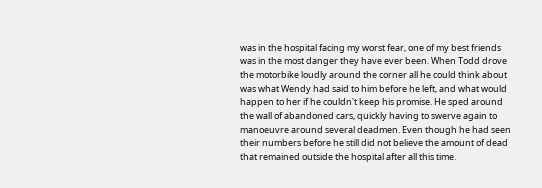was in the hospital facing my worst fear, one of my best friends was in the most danger they have ever been. When Todd drove the motorbike loudly around the corner all he could think about was what Wendy had said to him before he left, and what would happen to her if he couldn't keep his promise. He sped around the wall of abandoned cars, quickly having to swerve again to manoeuvre around several deadmen. Even though he had seen their numbers before he still did not believe the amount of dead that remained outside the hospital after all this time.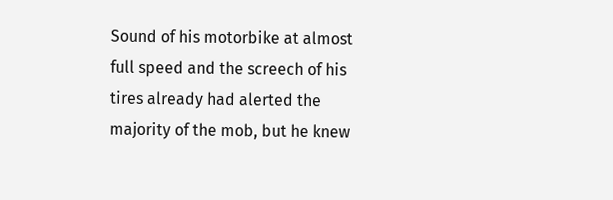Sound of his motorbike at almost full speed and the screech of his tires already had alerted the majority of the mob, but he knew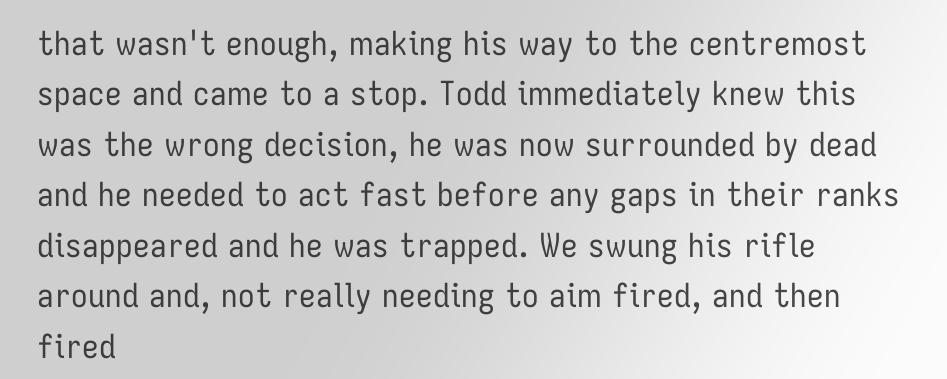that wasn't enough, making his way to the centremost space and came to a stop. Todd immediately knew this was the wrong decision, he was now surrounded by dead and he needed to act fast before any gaps in their ranks disappeared and he was trapped. We swung his rifle around and, not really needing to aim fired, and then fired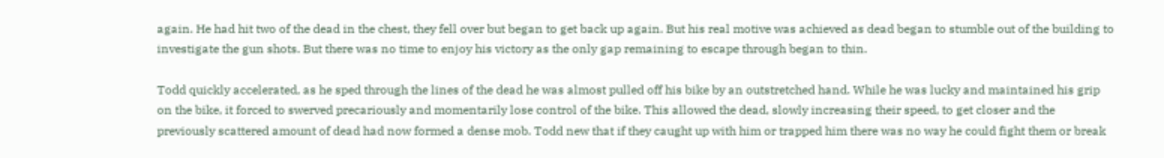again. He had hit two of the dead in the chest, they fell over but began to get back up again. But his real motive was achieved as dead began to stumble out of the building to investigate the gun shots. But there was no time to enjoy his victory as the only gap remaining to escape through began to thin.

Todd quickly accelerated, as he sped through the lines of the dead he was almost pulled off his bike by an outstretched hand. While he was lucky and maintained his grip on the bike, it forced to swerved precariously and momentarily lose control of the bike. This allowed the dead, slowly increasing their speed, to get closer and the previously scattered amount of dead had now formed a dense mob. Todd new that if they caught up with him or trapped him there was no way he could fight them or break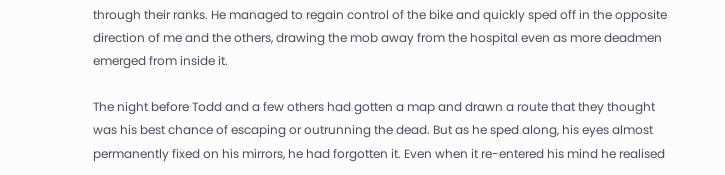through their ranks. He managed to regain control of the bike and quickly sped off in the opposite direction of me and the others, drawing the mob away from the hospital even as more deadmen emerged from inside it.

The night before Todd and a few others had gotten a map and drawn a route that they thought was his best chance of escaping or outrunning the dead. But as he sped along, his eyes almost permanently fixed on his mirrors, he had forgotten it. Even when it re-entered his mind he realised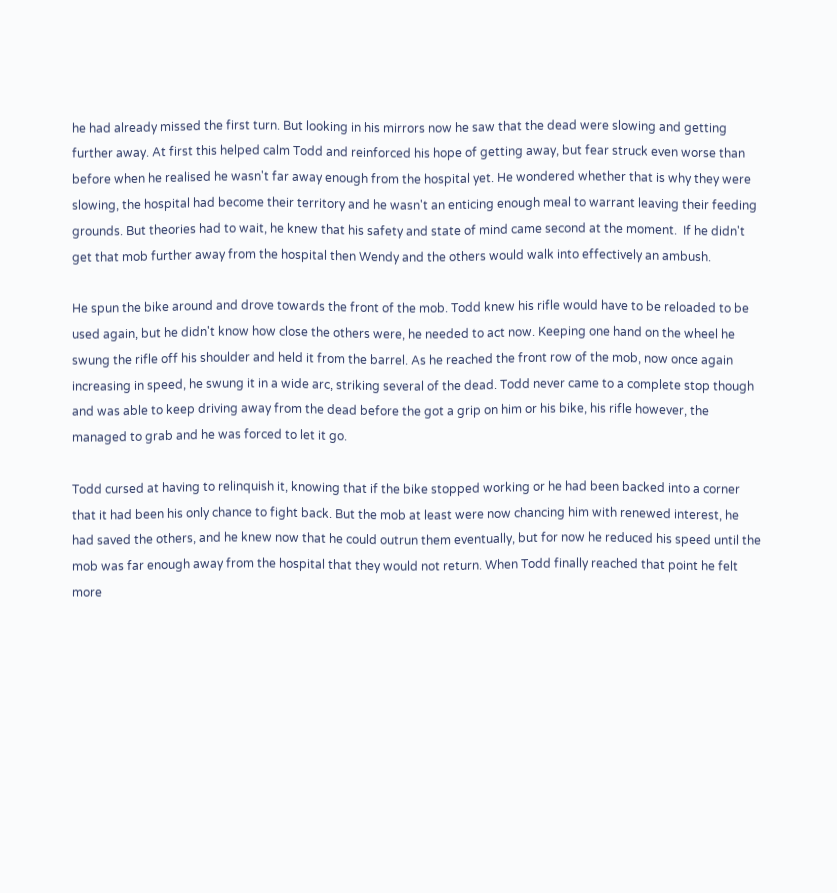he had already missed the first turn. But looking in his mirrors now he saw that the dead were slowing and getting further away. At first this helped calm Todd and reinforced his hope of getting away, but fear struck even worse than before when he realised he wasn't far away enough from the hospital yet. He wondered whether that is why they were slowing, the hospital had become their territory and he wasn't an enticing enough meal to warrant leaving their feeding grounds. But theories had to wait, he knew that his safety and state of mind came second at the moment.  If he didn't get that mob further away from the hospital then Wendy and the others would walk into effectively an ambush.

He spun the bike around and drove towards the front of the mob. Todd knew his rifle would have to be reloaded to be used again, but he didn't know how close the others were, he needed to act now. Keeping one hand on the wheel he swung the rifle off his shoulder and held it from the barrel. As he reached the front row of the mob, now once again increasing in speed, he swung it in a wide arc, striking several of the dead. Todd never came to a complete stop though and was able to keep driving away from the dead before the got a grip on him or his bike, his rifle however, the managed to grab and he was forced to let it go.

Todd cursed at having to relinquish it, knowing that if the bike stopped working or he had been backed into a corner that it had been his only chance to fight back. But the mob at least were now chancing him with renewed interest, he had saved the others, and he knew now that he could outrun them eventually, but for now he reduced his speed until the mob was far enough away from the hospital that they would not return. When Todd finally reached that point he felt more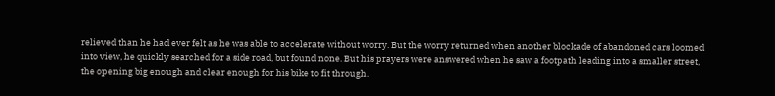relieved than he had ever felt as he was able to accelerate without worry. But the worry returned when another blockade of abandoned cars loomed into view, he quickly searched for a side road, but found none. But his prayers were answered when he saw a footpath leading into a smaller street, the opening big enough and clear enough for his bike to fit through.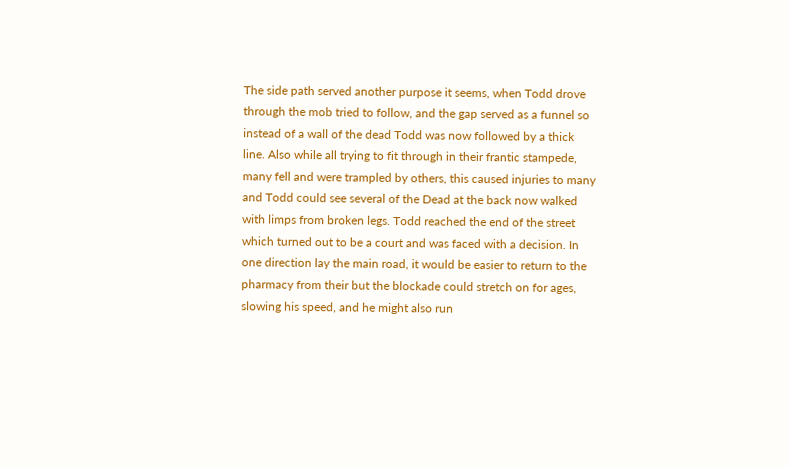The side path served another purpose it seems, when Todd drove through the mob tried to follow, and the gap served as a funnel so instead of a wall of the dead Todd was now followed by a thick line. Also while all trying to fit through in their frantic stampede, many fell and were trampled by others, this caused injuries to many and Todd could see several of the Dead at the back now walked with limps from broken legs. Todd reached the end of the street which turned out to be a court and was faced with a decision. In one direction lay the main road, it would be easier to return to the pharmacy from their but the blockade could stretch on for ages, slowing his speed, and he might also run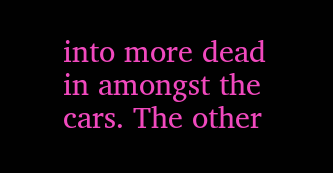into more dead in amongst the cars. The other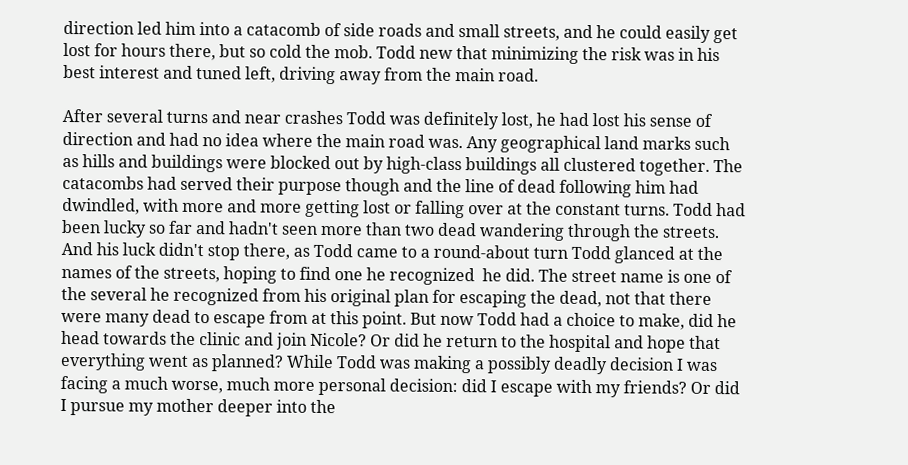direction led him into a catacomb of side roads and small streets, and he could easily get lost for hours there, but so cold the mob. Todd new that minimizing the risk was in his best interest and tuned left, driving away from the main road.

After several turns and near crashes Todd was definitely lost, he had lost his sense of direction and had no idea where the main road was. Any geographical land marks such as hills and buildings were blocked out by high-class buildings all clustered together. The catacombs had served their purpose though and the line of dead following him had dwindled, with more and more getting lost or falling over at the constant turns. Todd had been lucky so far and hadn't seen more than two dead wandering through the streets. And his luck didn't stop there, as Todd came to a round-about turn Todd glanced at the names of the streets, hoping to find one he recognized  he did. The street name is one of the several he recognized from his original plan for escaping the dead, not that there were many dead to escape from at this point. But now Todd had a choice to make, did he head towards the clinic and join Nicole? Or did he return to the hospital and hope that everything went as planned? While Todd was making a possibly deadly decision I was facing a much worse, much more personal decision: did I escape with my friends? Or did I pursue my mother deeper into the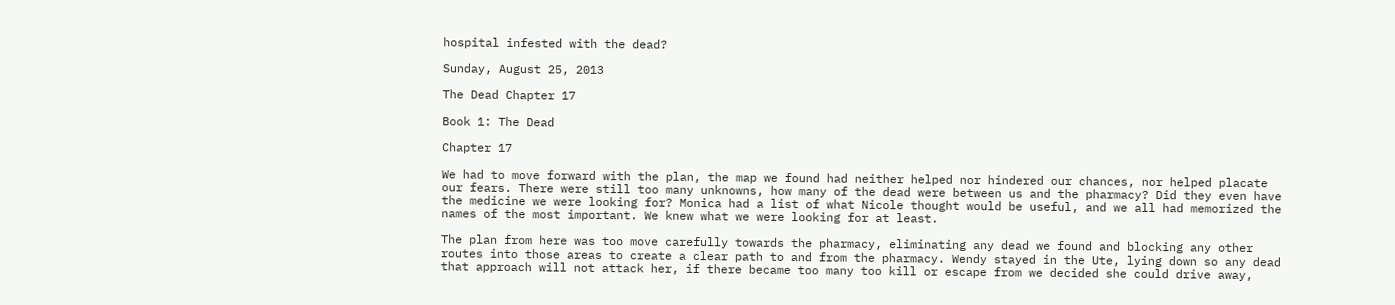hospital infested with the dead?

Sunday, August 25, 2013

The Dead Chapter 17

Book 1: The Dead

Chapter 17

We had to move forward with the plan, the map we found had neither helped nor hindered our chances, nor helped placate our fears. There were still too many unknowns, how many of the dead were between us and the pharmacy? Did they even have the medicine we were looking for? Monica had a list of what Nicole thought would be useful, and we all had memorized the names of the most important. We knew what we were looking for at least.

The plan from here was too move carefully towards the pharmacy, eliminating any dead we found and blocking any other routes into those areas to create a clear path to and from the pharmacy. Wendy stayed in the Ute, lying down so any dead that approach will not attack her, if there became too many too kill or escape from we decided she could drive away,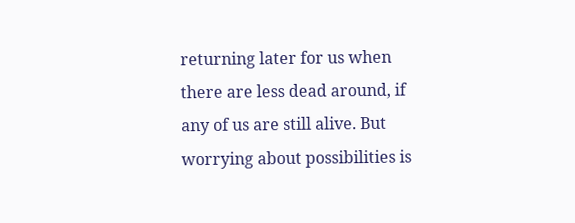returning later for us when there are less dead around, if any of us are still alive. But worrying about possibilities is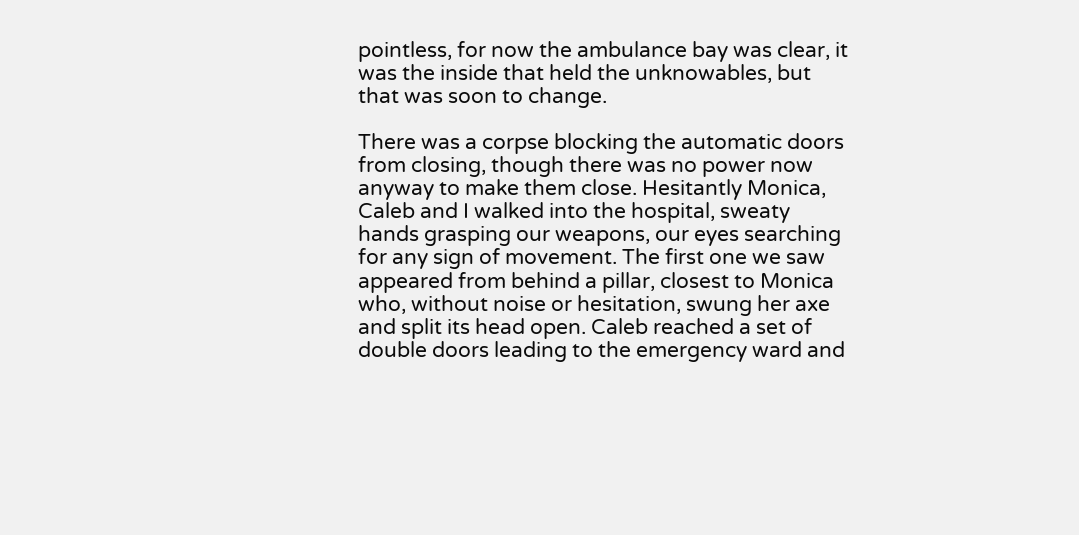pointless, for now the ambulance bay was clear, it was the inside that held the unknowables, but that was soon to change.

There was a corpse blocking the automatic doors from closing, though there was no power now anyway to make them close. Hesitantly Monica, Caleb and I walked into the hospital, sweaty hands grasping our weapons, our eyes searching for any sign of movement. The first one we saw appeared from behind a pillar, closest to Monica who, without noise or hesitation, swung her axe and split its head open. Caleb reached a set of double doors leading to the emergency ward and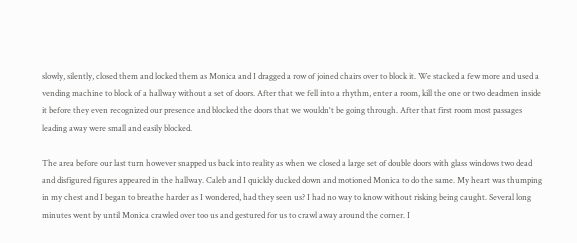slowly, silently, closed them and locked them as Monica and I dragged a row of joined chairs over to block it. We stacked a few more and used a vending machine to block of a hallway without a set of doors. After that we fell into a rhythm, enter a room, kill the one or two deadmen inside it before they even recognized our presence and blocked the doors that we wouldn't be going through. After that first room most passages leading away were small and easily blocked.

The area before our last turn however snapped us back into reality as when we closed a large set of double doors with glass windows two dead and disfigured figures appeared in the hallway. Caleb and I quickly ducked down and motioned Monica to do the same. My heart was thumping in my chest and I began to breathe harder as I wondered, had they seen us? I had no way to know without risking being caught. Several long minutes went by until Monica crawled over too us and gestured for us to crawl away around the corner. I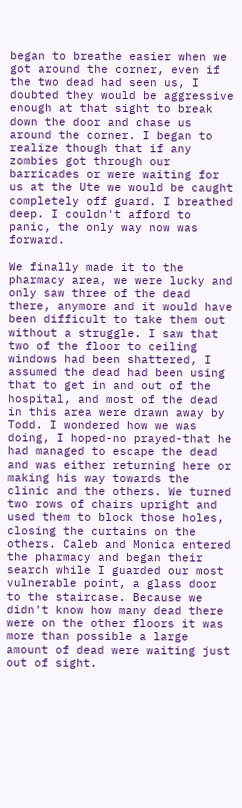began to breathe easier when we got around the corner, even if the two dead had seen us, I doubted they would be aggressive enough at that sight to break down the door and chase us around the corner. I began to realize though that if any zombies got through our barricades or were waiting for us at the Ute we would be caught completely off guard. I breathed deep. I couldn't afford to panic, the only way now was forward.

We finally made it to the pharmacy area, we were lucky and only saw three of the dead there, anymore and it would have been difficult to take them out without a struggle. I saw that two of the floor to ceiling windows had been shattered, I assumed the dead had been using that to get in and out of the hospital, and most of the dead in this area were drawn away by Todd. I wondered how we was doing, I hoped-no prayed-that he had managed to escape the dead and was either returning here or making his way towards the clinic and the others. We turned two rows of chairs upright and used them to block those holes, closing the curtains on the others. Caleb and Monica entered the pharmacy and began their search while I guarded our most vulnerable point, a glass door to the staircase. Because we didn't know how many dead there were on the other floors it was more than possible a large amount of dead were waiting just out of sight.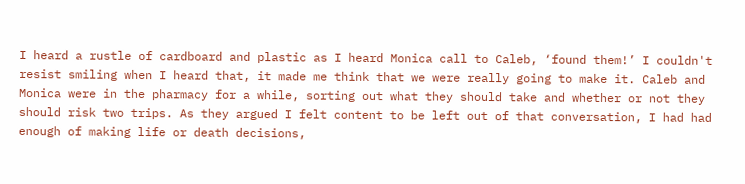I heard a rustle of cardboard and plastic as I heard Monica call to Caleb, ‘found them!’ I couldn't resist smiling when I heard that, it made me think that we were really going to make it. Caleb and Monica were in the pharmacy for a while, sorting out what they should take and whether or not they should risk two trips. As they argued I felt content to be left out of that conversation, I had had enough of making life or death decisions,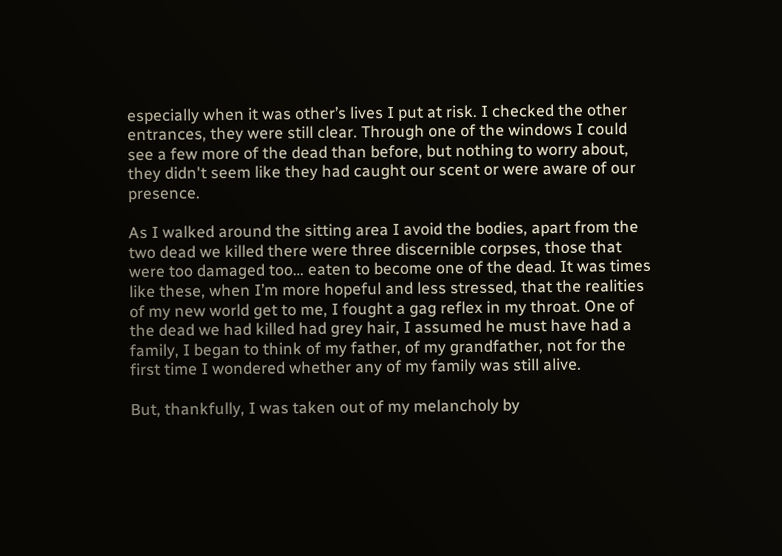especially when it was other’s lives I put at risk. I checked the other entrances, they were still clear. Through one of the windows I could see a few more of the dead than before, but nothing to worry about, they didn't seem like they had caught our scent or were aware of our presence.

As I walked around the sitting area I avoid the bodies, apart from the two dead we killed there were three discernible corpses, those that were too damaged too… eaten to become one of the dead. It was times like these, when I’m more hopeful and less stressed, that the realities of my new world get to me, I fought a gag reflex in my throat. One of the dead we had killed had grey hair, I assumed he must have had a family, I began to think of my father, of my grandfather, not for the first time I wondered whether any of my family was still alive.

But, thankfully, I was taken out of my melancholy by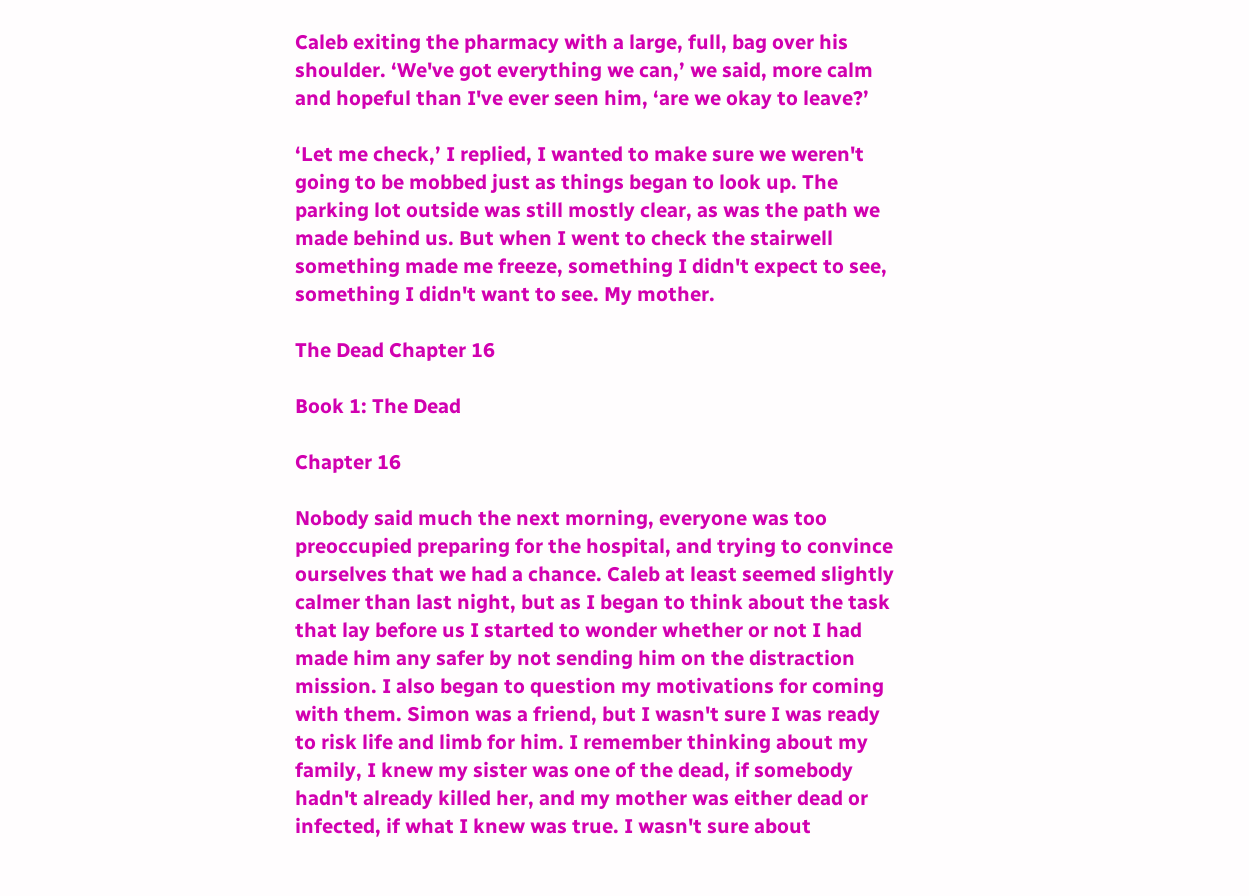Caleb exiting the pharmacy with a large, full, bag over his shoulder. ‘We've got everything we can,’ we said, more calm and hopeful than I've ever seen him, ‘are we okay to leave?’

‘Let me check,’ I replied, I wanted to make sure we weren't going to be mobbed just as things began to look up. The parking lot outside was still mostly clear, as was the path we made behind us. But when I went to check the stairwell something made me freeze, something I didn't expect to see, something I didn't want to see. My mother.

The Dead Chapter 16

Book 1: The Dead

Chapter 16

Nobody said much the next morning, everyone was too preoccupied preparing for the hospital, and trying to convince ourselves that we had a chance. Caleb at least seemed slightly calmer than last night, but as I began to think about the task that lay before us I started to wonder whether or not I had made him any safer by not sending him on the distraction mission. I also began to question my motivations for coming with them. Simon was a friend, but I wasn't sure I was ready to risk life and limb for him. I remember thinking about my family, I knew my sister was one of the dead, if somebody hadn't already killed her, and my mother was either dead or infected, if what I knew was true. I wasn't sure about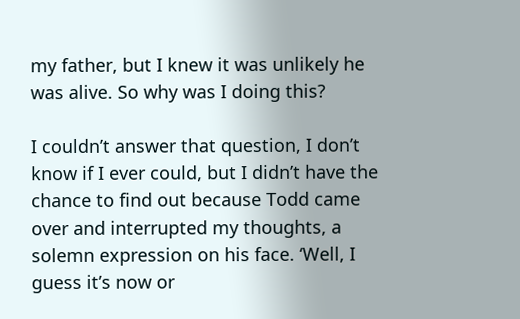my father, but I knew it was unlikely he was alive. So why was I doing this?

I couldn’t answer that question, I don’t know if I ever could, but I didn’t have the chance to find out because Todd came over and interrupted my thoughts, a solemn expression on his face. ‘Well, I guess it’s now or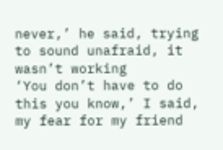never,’ he said, trying to sound unafraid, it wasn’t working
‘You don’t have to do this you know,’ I said, my fear for my friend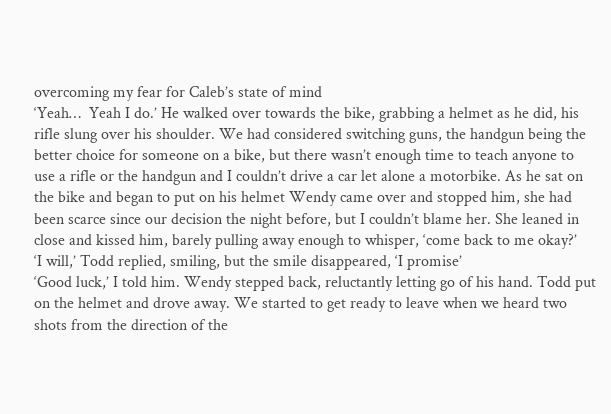overcoming my fear for Caleb’s state of mind
‘Yeah…  Yeah I do.’ He walked over towards the bike, grabbing a helmet as he did, his rifle slung over his shoulder. We had considered switching guns, the handgun being the better choice for someone on a bike, but there wasn’t enough time to teach anyone to use a rifle or the handgun and I couldn’t drive a car let alone a motorbike. As he sat on the bike and began to put on his helmet Wendy came over and stopped him, she had been scarce since our decision the night before, but I couldn’t blame her. She leaned in close and kissed him, barely pulling away enough to whisper, ‘come back to me okay?’
‘I will,’ Todd replied, smiling, but the smile disappeared, ‘I promise’
‘Good luck,’ I told him. Wendy stepped back, reluctantly letting go of his hand. Todd put on the helmet and drove away. We started to get ready to leave when we heard two shots from the direction of the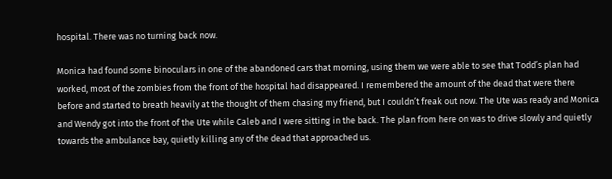hospital. There was no turning back now.

Monica had found some binoculars in one of the abandoned cars that morning, using them we were able to see that Todd’s plan had worked, most of the zombies from the front of the hospital had disappeared. I remembered the amount of the dead that were there before and started to breath heavily at the thought of them chasing my friend, but I couldn’t freak out now. The Ute was ready and Monica and Wendy got into the front of the Ute while Caleb and I were sitting in the back. The plan from here on was to drive slowly and quietly towards the ambulance bay, quietly killing any of the dead that approached us.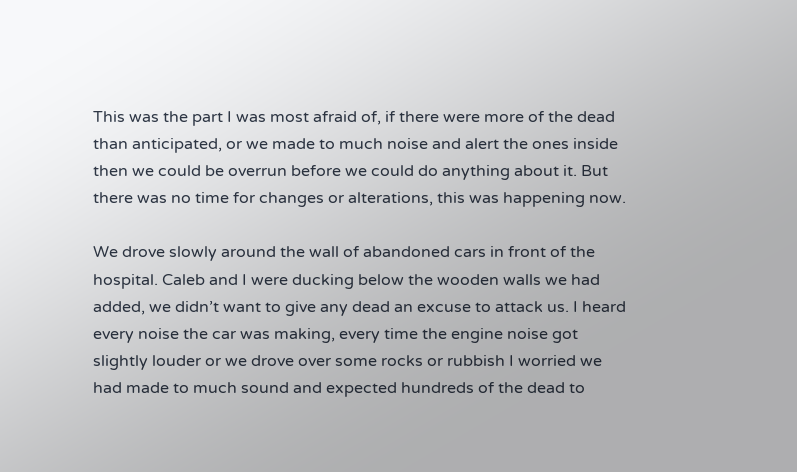This was the part I was most afraid of, if there were more of the dead than anticipated, or we made to much noise and alert the ones inside then we could be overrun before we could do anything about it. But there was no time for changes or alterations, this was happening now.

We drove slowly around the wall of abandoned cars in front of the hospital. Caleb and I were ducking below the wooden walls we had added, we didn’t want to give any dead an excuse to attack us. I heard every noise the car was making, every time the engine noise got slightly louder or we drove over some rocks or rubbish I worried we had made to much sound and expected hundreds of the dead to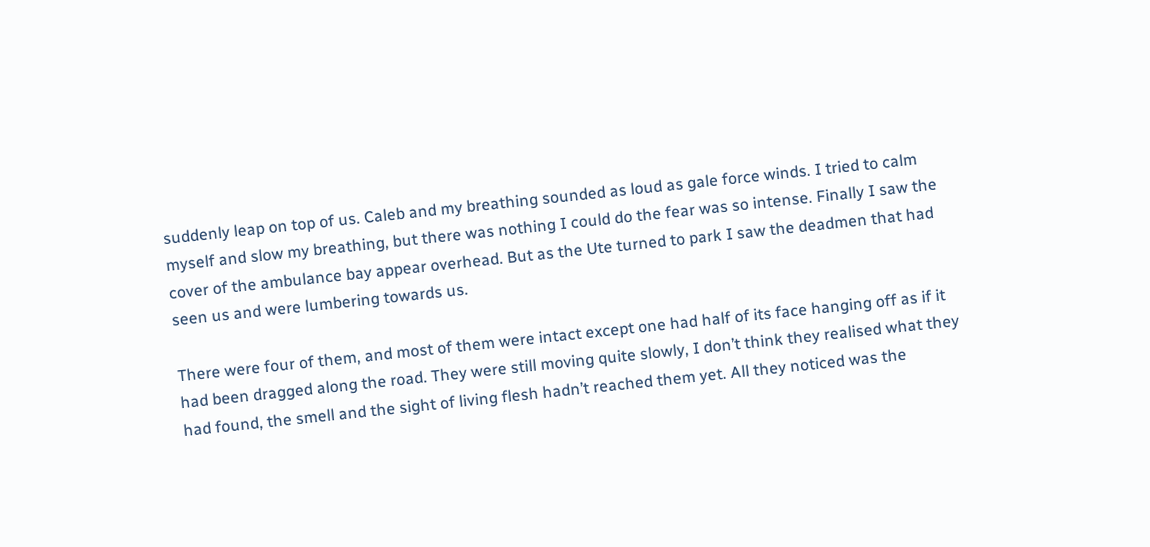suddenly leap on top of us. Caleb and my breathing sounded as loud as gale force winds. I tried to calm myself and slow my breathing, but there was nothing I could do the fear was so intense. Finally I saw the cover of the ambulance bay appear overhead. But as the Ute turned to park I saw the deadmen that had seen us and were lumbering towards us.

There were four of them, and most of them were intact except one had half of its face hanging off as if it had been dragged along the road. They were still moving quite slowly, I don’t think they realised what they had found, the smell and the sight of living flesh hadn’t reached them yet. All they noticed was the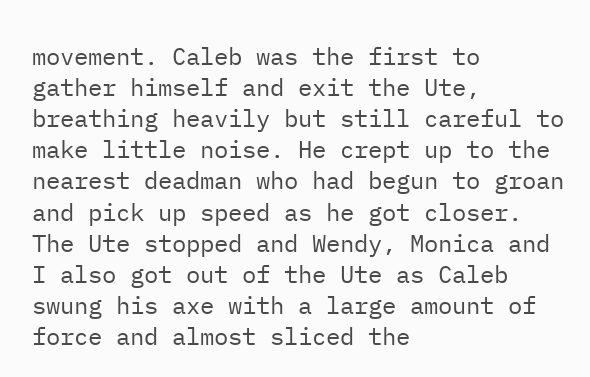movement. Caleb was the first to gather himself and exit the Ute, breathing heavily but still careful to make little noise. He crept up to the nearest deadman who had begun to groan and pick up speed as he got closer. The Ute stopped and Wendy, Monica and I also got out of the Ute as Caleb swung his axe with a large amount of force and almost sliced the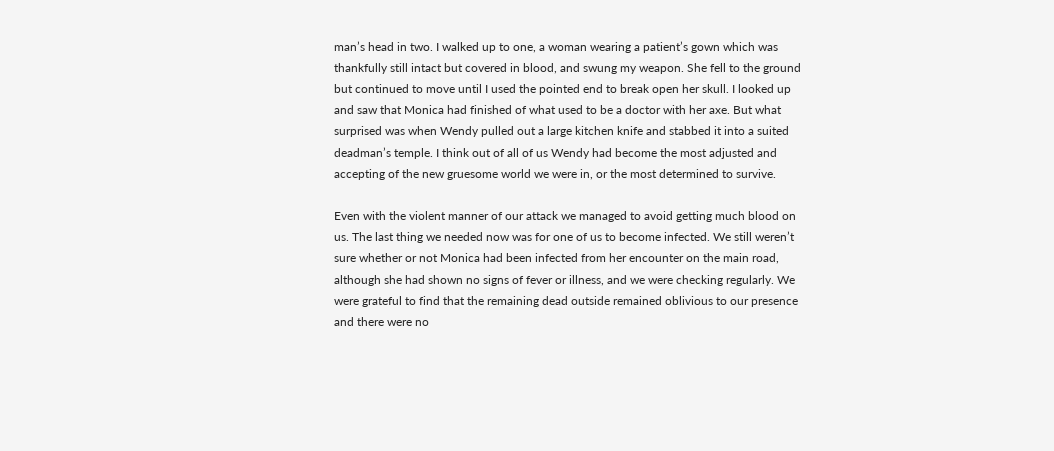man’s head in two. I walked up to one, a woman wearing a patient’s gown which was thankfully still intact but covered in blood, and swung my weapon. She fell to the ground but continued to move until I used the pointed end to break open her skull. I looked up and saw that Monica had finished of what used to be a doctor with her axe. But what surprised was when Wendy pulled out a large kitchen knife and stabbed it into a suited deadman’s temple. I think out of all of us Wendy had become the most adjusted and accepting of the new gruesome world we were in, or the most determined to survive.

Even with the violent manner of our attack we managed to avoid getting much blood on us. The last thing we needed now was for one of us to become infected. We still weren’t sure whether or not Monica had been infected from her encounter on the main road, although she had shown no signs of fever or illness, and we were checking regularly. We were grateful to find that the remaining dead outside remained oblivious to our presence and there were no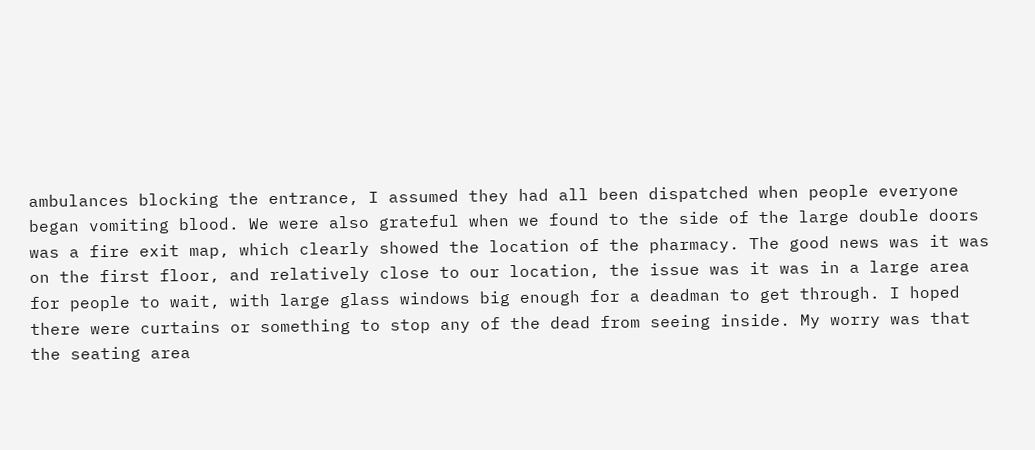ambulances blocking the entrance, I assumed they had all been dispatched when people everyone began vomiting blood. We were also grateful when we found to the side of the large double doors was a fire exit map, which clearly showed the location of the pharmacy. The good news was it was on the first floor, and relatively close to our location, the issue was it was in a large area for people to wait, with large glass windows big enough for a deadman to get through. I hoped there were curtains or something to stop any of the dead from seeing inside. My worry was that the seating area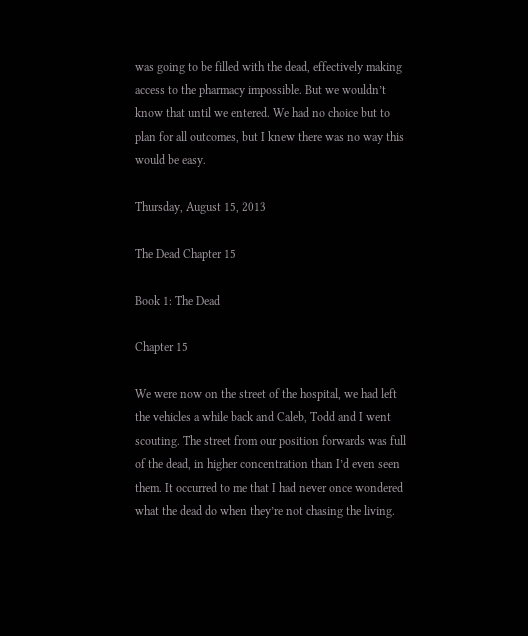was going to be filled with the dead, effectively making access to the pharmacy impossible. But we wouldn’t know that until we entered. We had no choice but to plan for all outcomes, but I knew there was no way this would be easy.

Thursday, August 15, 2013

The Dead Chapter 15

Book 1: The Dead

Chapter 15

We were now on the street of the hospital, we had left the vehicles a while back and Caleb, Todd and I went scouting. The street from our position forwards was full of the dead, in higher concentration than I’d even seen them. It occurred to me that I had never once wondered what the dead do when they’re not chasing the living.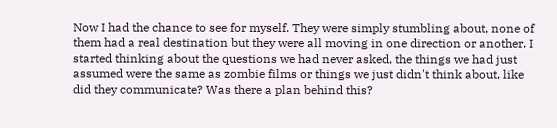Now I had the chance to see for myself. They were simply stumbling about, none of them had a real destination but they were all moving in one direction or another. I started thinking about the questions we had never asked, the things we had just assumed were the same as zombie films or things we just didn't think about, like did they communicate? Was there a plan behind this?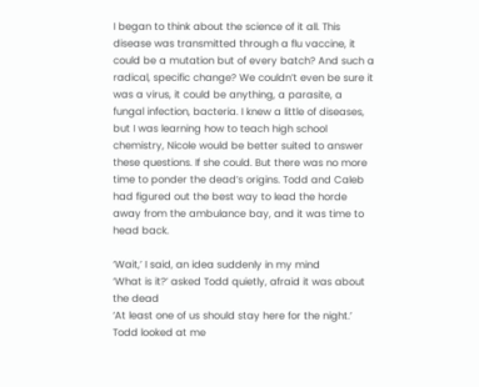I began to think about the science of it all. This disease was transmitted through a flu vaccine, it could be a mutation but of every batch? And such a radical, specific change? We couldn’t even be sure it was a virus, it could be anything, a parasite, a fungal infection, bacteria. I knew a little of diseases, but I was learning how to teach high school chemistry, Nicole would be better suited to answer these questions. If she could. But there was no more time to ponder the dead’s origins. Todd and Caleb had figured out the best way to lead the horde away from the ambulance bay, and it was time to head back.

‘Wait,’ I said, an idea suddenly in my mind
‘What is it?’ asked Todd quietly, afraid it was about the dead
‘At least one of us should stay here for the night.’ Todd looked at me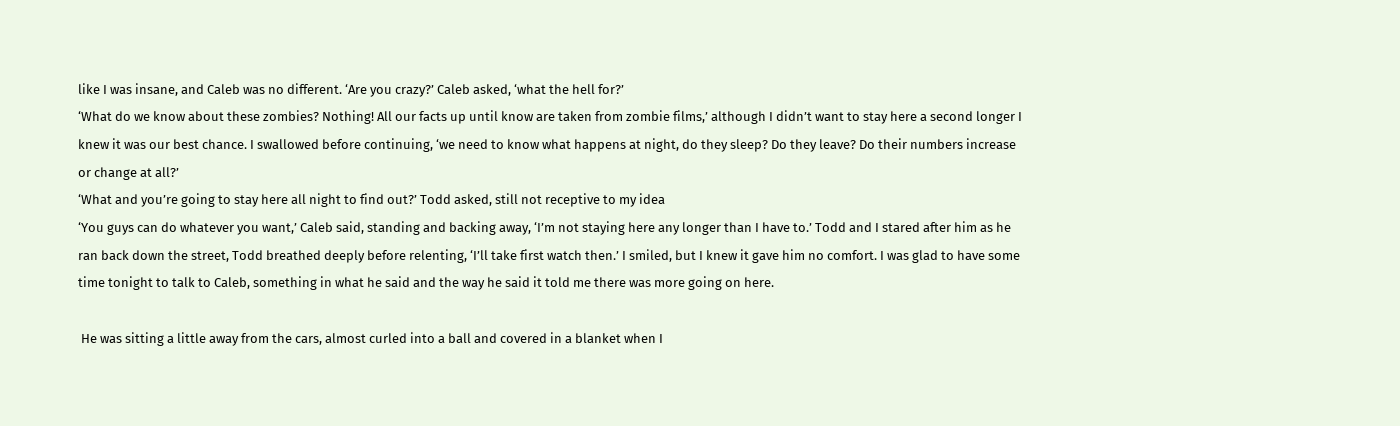like I was insane, and Caleb was no different. ‘Are you crazy?’ Caleb asked, ‘what the hell for?’
‘What do we know about these zombies? Nothing! All our facts up until know are taken from zombie films,’ although I didn’t want to stay here a second longer I knew it was our best chance. I swallowed before continuing, ‘we need to know what happens at night, do they sleep? Do they leave? Do their numbers increase or change at all?’
‘What and you’re going to stay here all night to find out?’ Todd asked, still not receptive to my idea
‘You guys can do whatever you want,’ Caleb said, standing and backing away, ‘I’m not staying here any longer than I have to.’ Todd and I stared after him as he ran back down the street, Todd breathed deeply before relenting, ‘I’ll take first watch then.’ I smiled, but I knew it gave him no comfort. I was glad to have some time tonight to talk to Caleb, something in what he said and the way he said it told me there was more going on here.

 He was sitting a little away from the cars, almost curled into a ball and covered in a blanket when I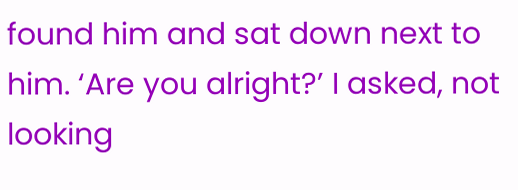found him and sat down next to him. ‘Are you alright?’ I asked, not looking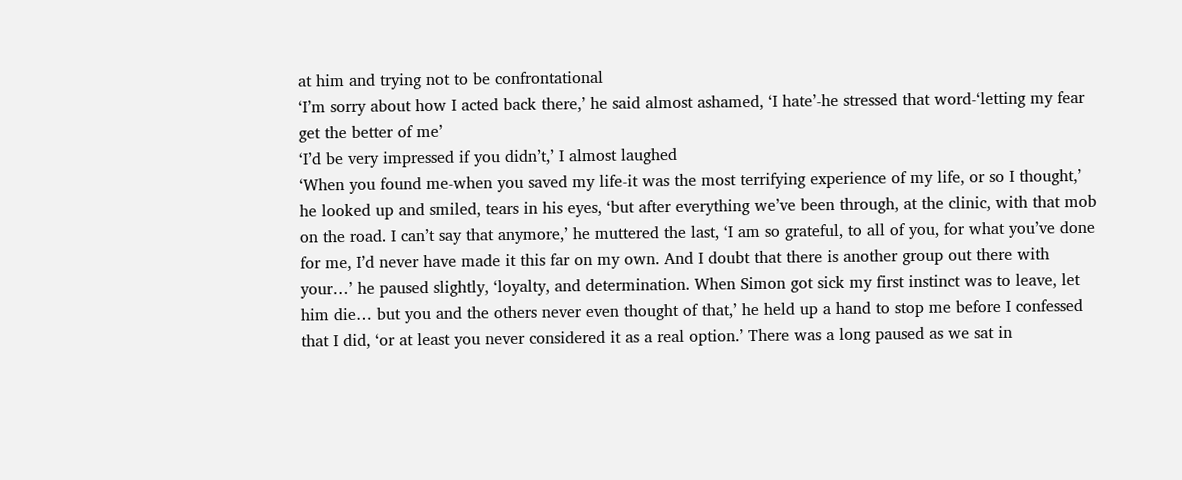at him and trying not to be confrontational
‘I’m sorry about how I acted back there,’ he said almost ashamed, ‘I hate’-he stressed that word-‘letting my fear get the better of me’
‘I’d be very impressed if you didn’t,’ I almost laughed
‘When you found me-when you saved my life-it was the most terrifying experience of my life, or so I thought,’ he looked up and smiled, tears in his eyes, ‘but after everything we’ve been through, at the clinic, with that mob on the road. I can’t say that anymore,’ he muttered the last, ‘I am so grateful, to all of you, for what you’ve done for me, I’d never have made it this far on my own. And I doubt that there is another group out there with your…’ he paused slightly, ‘loyalty, and determination. When Simon got sick my first instinct was to leave, let him die… but you and the others never even thought of that,’ he held up a hand to stop me before I confessed that I did, ‘or at least you never considered it as a real option.’ There was a long paused as we sat in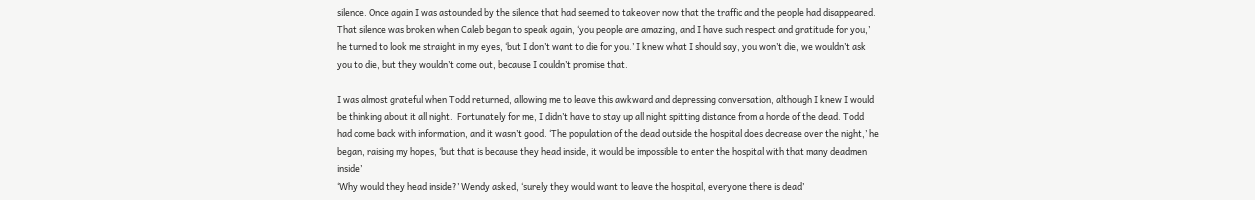silence. Once again I was astounded by the silence that had seemed to takeover now that the traffic and the people had disappeared. That silence was broken when Caleb began to speak again, ‘you people are amazing, and I have such respect and gratitude for you,’ he turned to look me straight in my eyes, ‘but I don’t want to die for you.’ I knew what I should say, you won’t die, we wouldn’t ask you to die, but they wouldn’t come out, because I couldn’t promise that.

I was almost grateful when Todd returned, allowing me to leave this awkward and depressing conversation, although I knew I would be thinking about it all night.  Fortunately for me, I didn’t have to stay up all night spitting distance from a horde of the dead. Todd had come back with information, and it wasn’t good. ‘The population of the dead outside the hospital does decrease over the night,’ he began, raising my hopes, ‘but that is because they head inside, it would be impossible to enter the hospital with that many deadmen inside’
‘Why would they head inside?’ Wendy asked, ‘surely they would want to leave the hospital, everyone there is dead’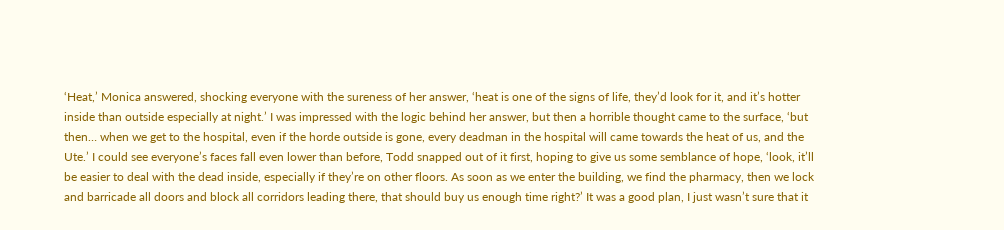‘Heat,’ Monica answered, shocking everyone with the sureness of her answer, ‘heat is one of the signs of life, they’d look for it, and it’s hotter inside than outside especially at night.’ I was impressed with the logic behind her answer, but then a horrible thought came to the surface, ‘but then… when we get to the hospital, even if the horde outside is gone, every deadman in the hospital will came towards the heat of us, and the Ute.’ I could see everyone’s faces fall even lower than before, Todd snapped out of it first, hoping to give us some semblance of hope, ‘look, it’ll be easier to deal with the dead inside, especially if they’re on other floors. As soon as we enter the building, we find the pharmacy, then we lock and barricade all doors and block all corridors leading there, that should buy us enough time right?’ It was a good plan, I just wasn’t sure that it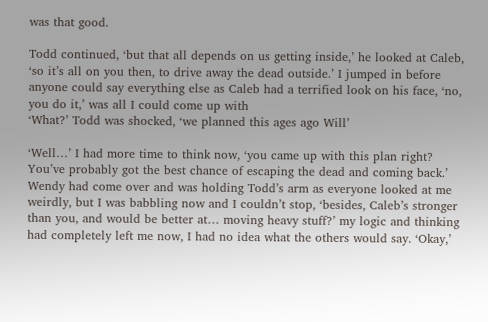was that good.

Todd continued, ‘but that all depends on us getting inside,’ he looked at Caleb, ‘so it’s all on you then, to drive away the dead outside.’ I jumped in before anyone could say everything else as Caleb had a terrified look on his face, ‘no, you do it,’ was all I could come up with
‘What?’ Todd was shocked, ‘we planned this ages ago Will’

‘Well…’ I had more time to think now, ‘you came up with this plan right? You’ve probably got the best chance of escaping the dead and coming back.’ Wendy had come over and was holding Todd’s arm as everyone looked at me weirdly, but I was babbling now and I couldn’t stop, ‘besides, Caleb’s stronger than you, and would be better at… moving heavy stuff?’ my logic and thinking had completely left me now, I had no idea what the others would say. ‘Okay,’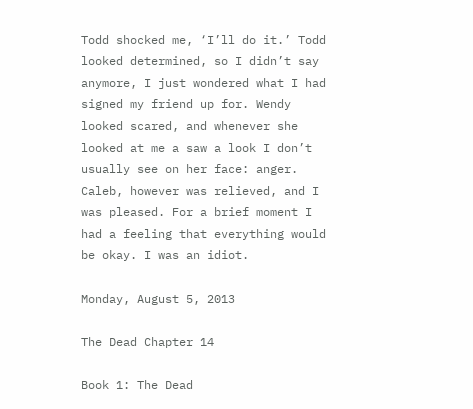Todd shocked me, ‘I’ll do it.’ Todd looked determined, so I didn’t say anymore, I just wondered what I had signed my friend up for. Wendy looked scared, and whenever she looked at me a saw a look I don’t usually see on her face: anger. Caleb, however was relieved, and I was pleased. For a brief moment I had a feeling that everything would be okay. I was an idiot.

Monday, August 5, 2013

The Dead Chapter 14

Book 1: The Dead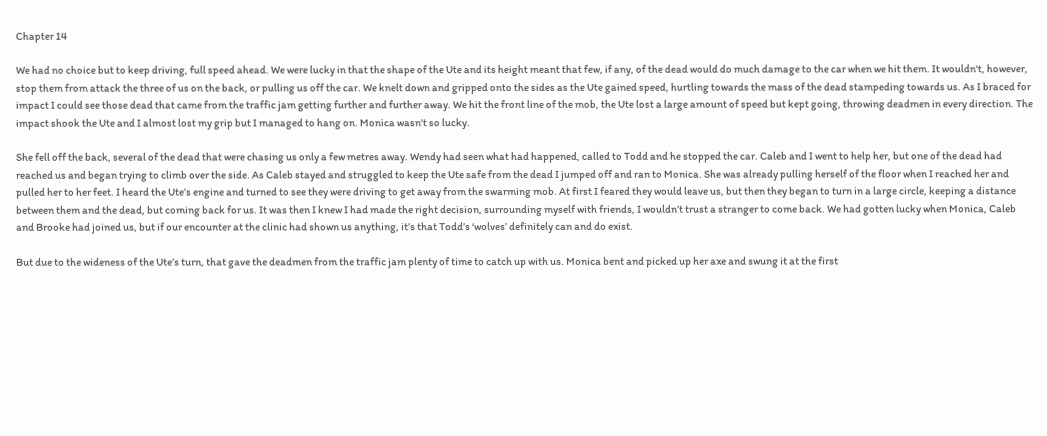Chapter 14

We had no choice but to keep driving, full speed ahead. We were lucky in that the shape of the Ute and its height meant that few, if any, of the dead would do much damage to the car when we hit them. It wouldn't, however, stop them from attack the three of us on the back, or pulling us off the car. We knelt down and gripped onto the sides as the Ute gained speed, hurtling towards the mass of the dead stampeding towards us. As I braced for impact I could see those dead that came from the traffic jam getting further and further away. We hit the front line of the mob, the Ute lost a large amount of speed but kept going, throwing deadmen in every direction. The impact shook the Ute and I almost lost my grip but I managed to hang on. Monica wasn't so lucky.

She fell off the back, several of the dead that were chasing us only a few metres away. Wendy had seen what had happened, called to Todd and he stopped the car. Caleb and I went to help her, but one of the dead had reached us and began trying to climb over the side. As Caleb stayed and struggled to keep the Ute safe from the dead I jumped off and ran to Monica. She was already pulling herself of the floor when I reached her and pulled her to her feet. I heard the Ute’s engine and turned to see they were driving to get away from the swarming mob. At first I feared they would leave us, but then they began to turn in a large circle, keeping a distance between them and the dead, but coming back for us. It was then I knew I had made the right decision, surrounding myself with friends, I wouldn’t trust a stranger to come back. We had gotten lucky when Monica, Caleb and Brooke had joined us, but if our encounter at the clinic had shown us anything, it’s that Todd’s ‘wolves’ definitely can and do exist.

But due to the wideness of the Ute’s turn, that gave the deadmen from the traffic jam plenty of time to catch up with us. Monica bent and picked up her axe and swung it at the first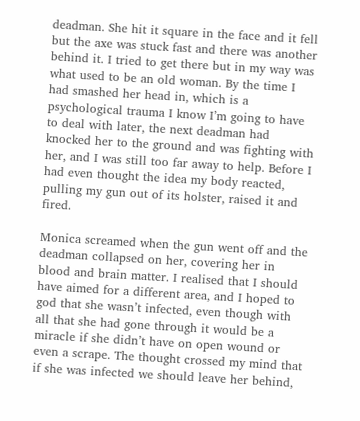deadman. She hit it square in the face and it fell but the axe was stuck fast and there was another behind it. I tried to get there but in my way was what used to be an old woman. By the time I had smashed her head in, which is a psychological trauma I know I’m going to have to deal with later, the next deadman had knocked her to the ground and was fighting with her, and I was still too far away to help. Before I had even thought the idea my body reacted, pulling my gun out of its holster, raised it and fired.

Monica screamed when the gun went off and the deadman collapsed on her, covering her in blood and brain matter. I realised that I should have aimed for a different area, and I hoped to god that she wasn’t infected, even though with all that she had gone through it would be a miracle if she didn’t have on open wound or even a scrape. The thought crossed my mind that if she was infected we should leave her behind,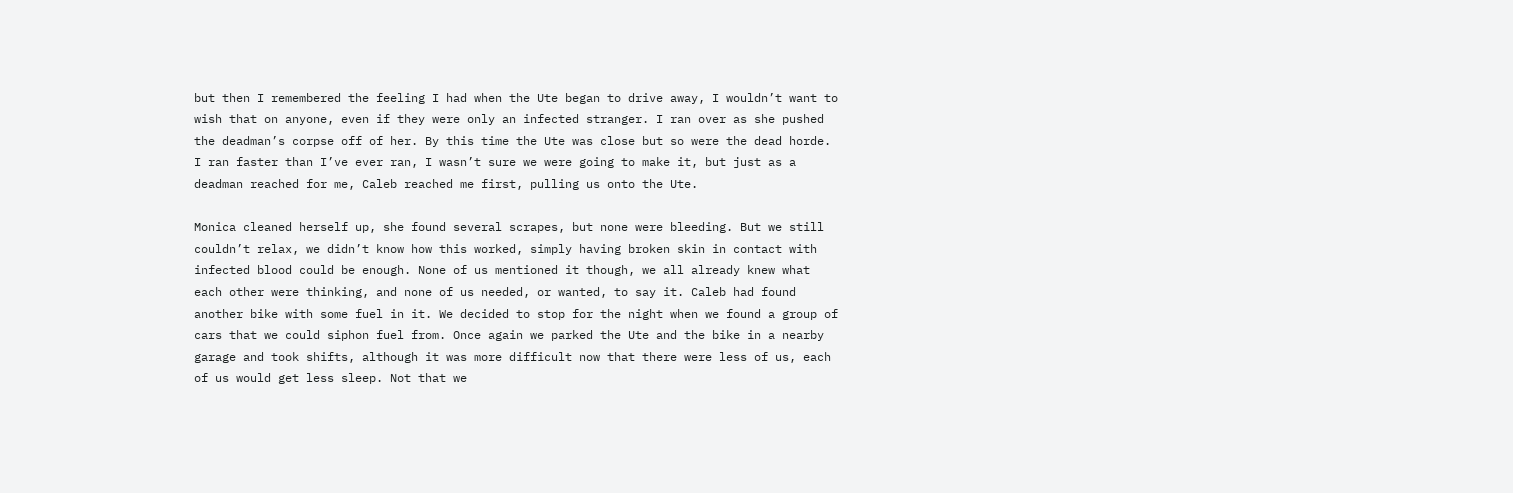but then I remembered the feeling I had when the Ute began to drive away, I wouldn’t want to wish that on anyone, even if they were only an infected stranger. I ran over as she pushed the deadman’s corpse off of her. By this time the Ute was close but so were the dead horde. I ran faster than I’ve ever ran, I wasn’t sure we were going to make it, but just as a deadman reached for me, Caleb reached me first, pulling us onto the Ute.

Monica cleaned herself up, she found several scrapes, but none were bleeding. But we still couldn’t relax, we didn’t know how this worked, simply having broken skin in contact with infected blood could be enough. None of us mentioned it though, we all already knew what each other were thinking, and none of us needed, or wanted, to say it. Caleb had found another bike with some fuel in it. We decided to stop for the night when we found a group of cars that we could siphon fuel from. Once again we parked the Ute and the bike in a nearby garage and took shifts, although it was more difficult now that there were less of us, each of us would get less sleep. Not that we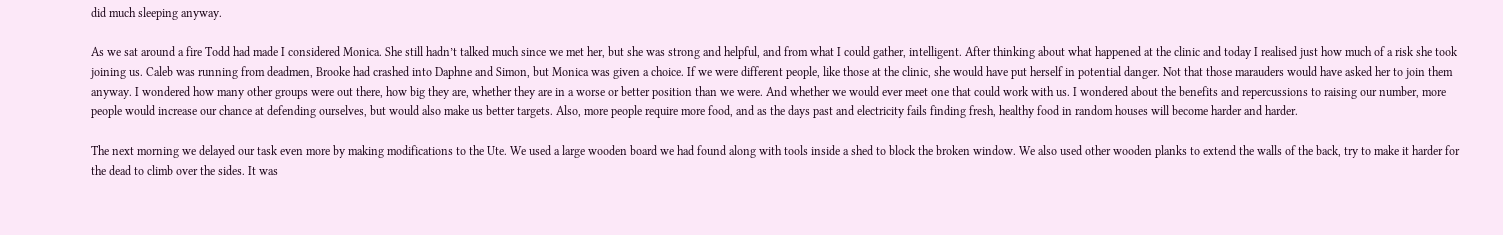did much sleeping anyway.

As we sat around a fire Todd had made I considered Monica. She still hadn’t talked much since we met her, but she was strong and helpful, and from what I could gather, intelligent. After thinking about what happened at the clinic and today I realised just how much of a risk she took joining us. Caleb was running from deadmen, Brooke had crashed into Daphne and Simon, but Monica was given a choice. If we were different people, like those at the clinic, she would have put herself in potential danger. Not that those marauders would have asked her to join them anyway. I wondered how many other groups were out there, how big they are, whether they are in a worse or better position than we were. And whether we would ever meet one that could work with us. I wondered about the benefits and repercussions to raising our number, more people would increase our chance at defending ourselves, but would also make us better targets. Also, more people require more food, and as the days past and electricity fails finding fresh, healthy food in random houses will become harder and harder.

The next morning we delayed our task even more by making modifications to the Ute. We used a large wooden board we had found along with tools inside a shed to block the broken window. We also used other wooden planks to extend the walls of the back, try to make it harder for the dead to climb over the sides. It was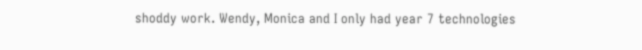shoddy work. Wendy, Monica and I only had year 7 technologies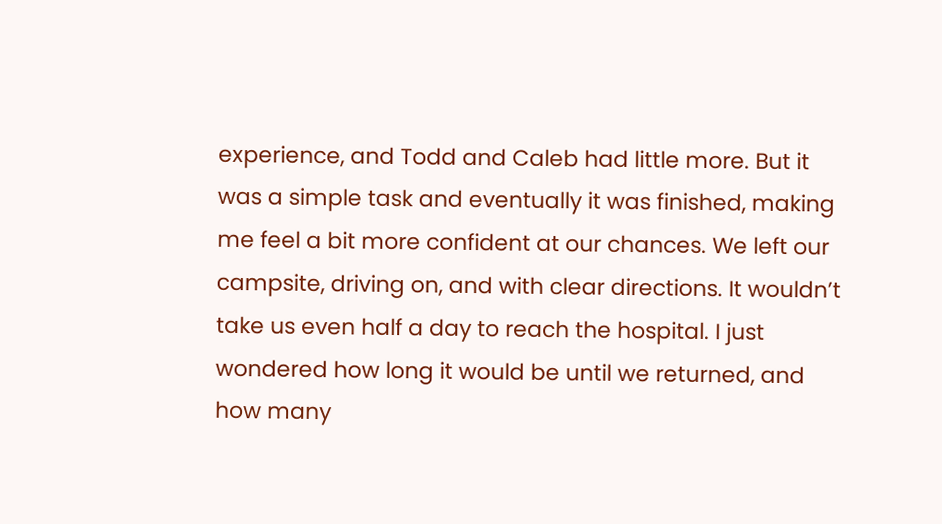experience, and Todd and Caleb had little more. But it was a simple task and eventually it was finished, making me feel a bit more confident at our chances. We left our campsite, driving on, and with clear directions. It wouldn’t take us even half a day to reach the hospital. I just wondered how long it would be until we returned, and how many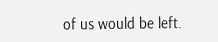of us would be left.